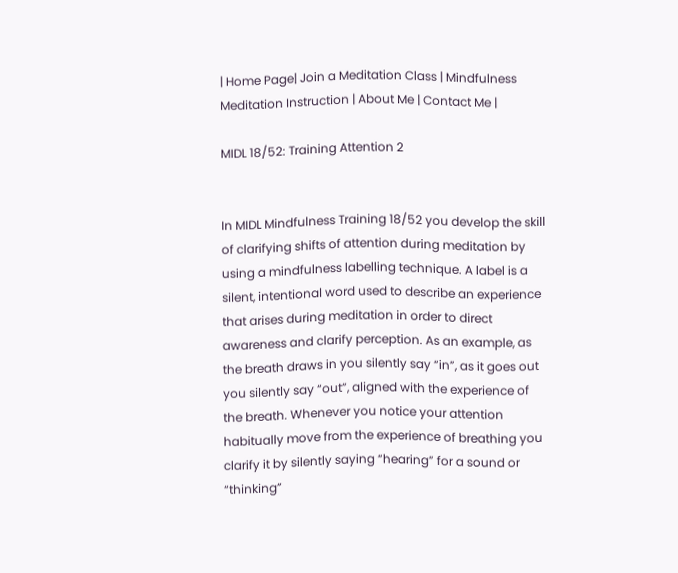| Home Page| Join a Meditation Class | Mindfulness Meditation Instruction | About Me | Contact Me |

MIDL 18/52: Training Attention 2


In MIDL Mindfulness Training 18/52 you develop the skill of clarifying shifts of attention during meditation by using a mindfulness labelling technique. A label is a silent, intentional word used to describe an experience that arises during meditation in order to direct awareness and clarify perception. As an example, as the breath draws in you silently say “in”, as it goes out you silently say “out”, aligned with the experience of the breath. Whenever you notice your attention habitually move from the experience of breathing you clarify it by silently saying “hearing” for a sound or “thinking”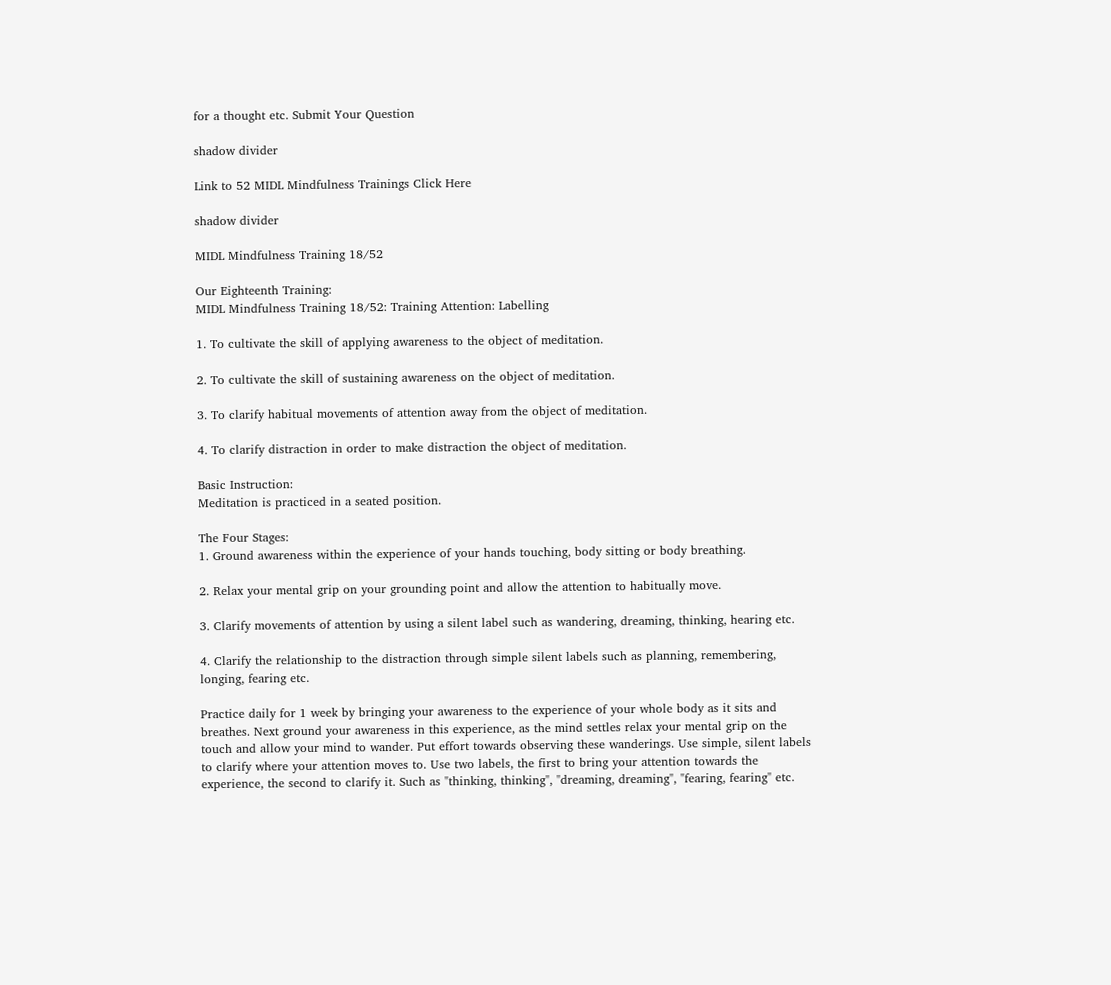for a thought etc. Submit Your Question

shadow divider

Link to 52 MIDL Mindfulness Trainings Click Here

shadow divider

MIDL Mindfulness Training 18/52

Our Eighteenth Training:
MIDL Mindfulness Training 18/52: Training Attention: Labelling

1. To cultivate the skill of applying awareness to the object of meditation.

2. To cultivate the skill of sustaining awareness on the object of meditation.

3. To clarify habitual movements of attention away from the object of meditation.

4. To clarify distraction in order to make distraction the object of meditation.

Basic Instruction:
Meditation is practiced in a seated position.

The Four Stages:
1. Ground awareness within the experience of your hands touching, body sitting or body breathing.

2. Relax your mental grip on your grounding point and allow the attention to habitually move.

3. Clarify movements of attention by using a silent label such as wandering, dreaming, thinking, hearing etc.

4. Clarify the relationship to the distraction through simple silent labels such as planning, remembering, longing, fearing etc.

Practice daily for 1 week by bringing your awareness to the experience of your whole body as it sits and breathes. Next ground your awareness in this experience, as the mind settles relax your mental grip on the touch and allow your mind to wander. Put effort towards observing these wanderings. Use simple, silent labels to clarify where your attention moves to. Use two labels, the first to bring your attention towards the experience, the second to clarify it. Such as "thinking, thinking", "dreaming, dreaming", "fearing, fearing" etc.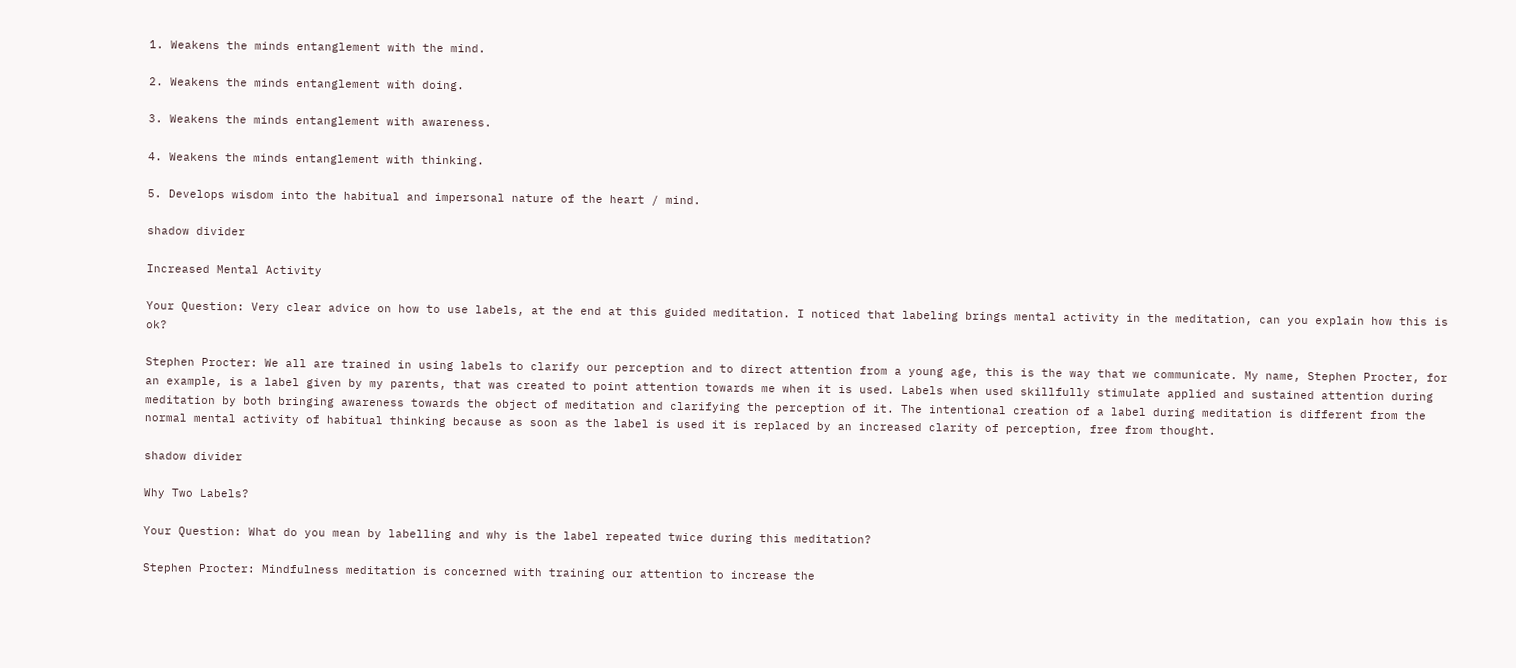1. Weakens the minds entanglement with the mind.

2. Weakens the minds entanglement with doing.

3. Weakens the minds entanglement with awareness.

4. Weakens the minds entanglement with thinking.

5. Develops wisdom into the habitual and impersonal nature of the heart / mind.

shadow divider

Increased Mental Activity

Your Question: Very clear advice on how to use labels, at the end at this guided meditation. I noticed that labeling brings mental activity in the meditation, can you explain how this is ok?

Stephen Procter: We all are trained in using labels to clarify our perception and to direct attention from a young age, this is the way that we communicate. My name, Stephen Procter, for an example, is a label given by my parents, that was created to point attention towards me when it is used. Labels when used skillfully stimulate applied and sustained attention during meditation by both bringing awareness towards the object of meditation and clarifying the perception of it. The intentional creation of a label during meditation is different from the normal mental activity of habitual thinking because as soon as the label is used it is replaced by an increased clarity of perception, free from thought.

shadow divider

Why Two Labels?

Your Question: What do you mean by labelling and why is the label repeated twice during this meditation?

Stephen Procter: Mindfulness meditation is concerned with training our attention to increase the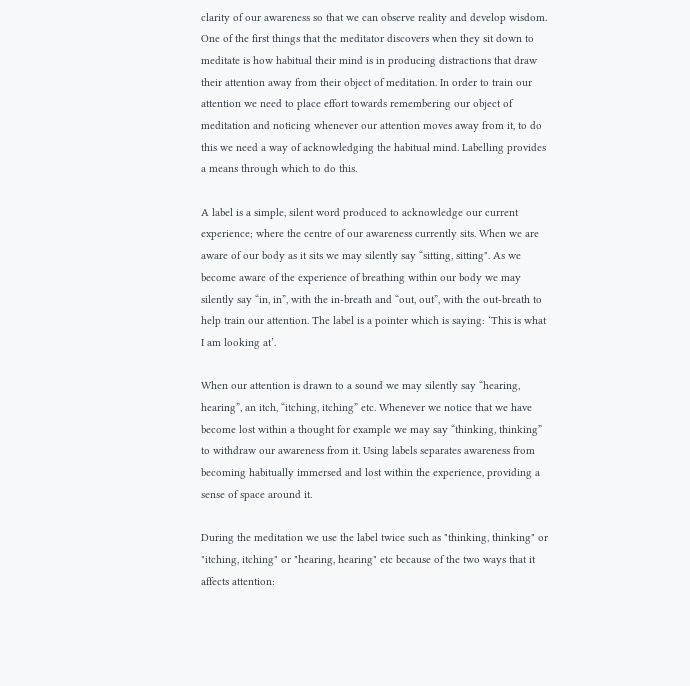clarity of our awareness so that we can observe reality and develop wisdom. One of the first things that the meditator discovers when they sit down to meditate is how habitual their mind is in producing distractions that draw their attention away from their object of meditation. In order to train our attention we need to place effort towards remembering our object of meditation and noticing whenever our attention moves away from it, to do this we need a way of acknowledging the habitual mind. Labelling provides a means through which to do this.

A label is a simple, silent word produced to acknowledge our current experience; where the centre of our awareness currently sits. When we are aware of our body as it sits we may silently say “sitting, sitting". As we become aware of the experience of breathing within our body we may silently say “in, in”, with the in-breath and “out, out”, with the out-breath to help train our attention. The label is a pointer which is saying: ‘This is what I am looking at’.

When our attention is drawn to a sound we may silently say “hearing, hearing”, an itch, “itching, itching” etc. Whenever we notice that we have become lost within a thought for example we may say “thinking, thinking” to withdraw our awareness from it. Using labels separates awareness from becoming habitually immersed and lost within the experience, providing a sense of space around it.

During the meditation we use the label twice such as "thinking, thinking" or "itching, itching" or "hearing, hearing" etc because of the two ways that it affects attention: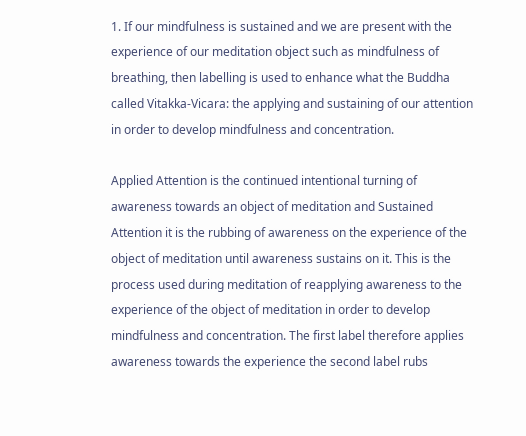1. If our mindfulness is sustained and we are present with the experience of our meditation object such as mindfulness of breathing, then labelling is used to enhance what the Buddha called Vitakka-Vicara: the applying and sustaining of our attention in order to develop mindfulness and concentration.

Applied Attention is the continued intentional turning of awareness towards an object of meditation and Sustained Attention it is the rubbing of awareness on the experience of the object of meditation until awareness sustains on it. This is the process used during meditation of reapplying awareness to the experience of the object of meditation in order to develop mindfulness and concentration. The first label therefore applies awareness towards the experience the second label rubs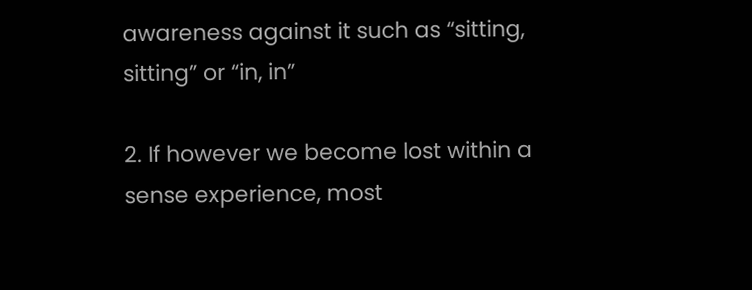awareness against it such as “sitting, sitting” or “in, in”

2. If however we become lost within a sense experience, most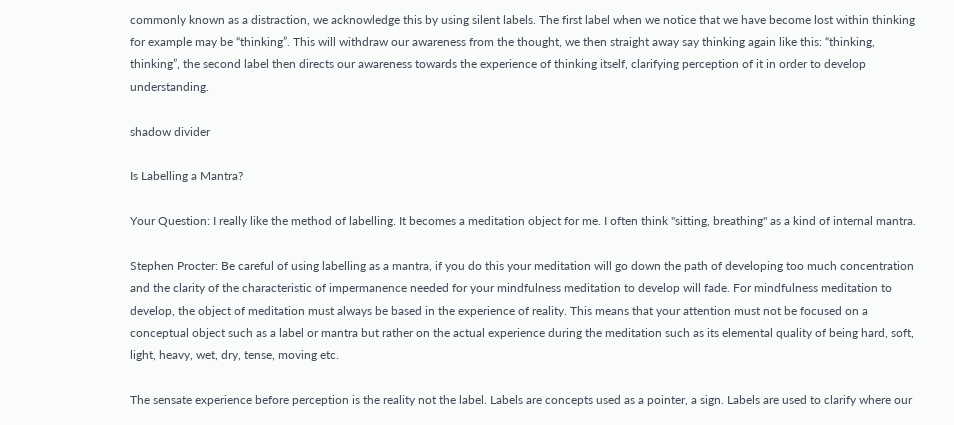commonly known as a distraction, we acknowledge this by using silent labels. The first label when we notice that we have become lost within thinking for example may be “thinking”. This will withdraw our awareness from the thought, we then straight away say thinking again like this: “thinking, thinking”, the second label then directs our awareness towards the experience of thinking itself, clarifying perception of it in order to develop understanding.

shadow divider

Is Labelling a Mantra?

Your Question: I really like the method of labelling. It becomes a meditation object for me. I often think "sitting, breathing" as a kind of internal mantra.

Stephen Procter: Be careful of using labelling as a mantra, if you do this your meditation will go down the path of developing too much concentration and the clarity of the characteristic of impermanence needed for your mindfulness meditation to develop will fade. For mindfulness meditation to develop, the object of meditation must always be based in the experience of reality. This means that your attention must not be focused on a conceptual object such as a label or mantra but rather on the actual experience during the meditation such as its elemental quality of being hard, soft, light, heavy, wet, dry, tense, moving etc.

The sensate experience before perception is the reality not the label. Labels are concepts used as a pointer, a sign. Labels are used to clarify where our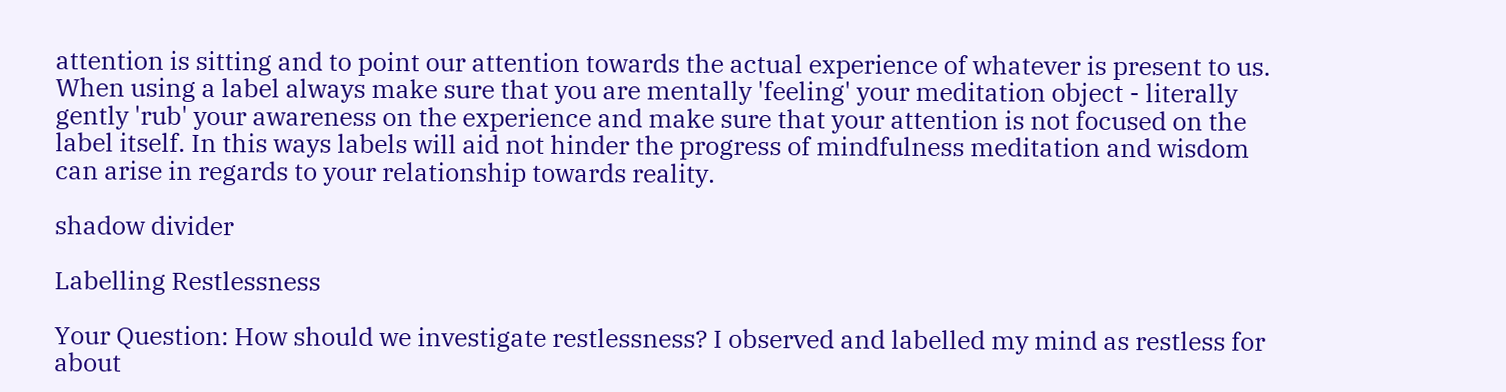attention is sitting and to point our attention towards the actual experience of whatever is present to us. When using a label always make sure that you are mentally 'feeling' your meditation object - literally gently 'rub' your awareness on the experience and make sure that your attention is not focused on the label itself. In this ways labels will aid not hinder the progress of mindfulness meditation and wisdom can arise in regards to your relationship towards reality.

shadow divider

Labelling Restlessness

Your Question: How should we investigate restlessness? I observed and labelled my mind as restless for about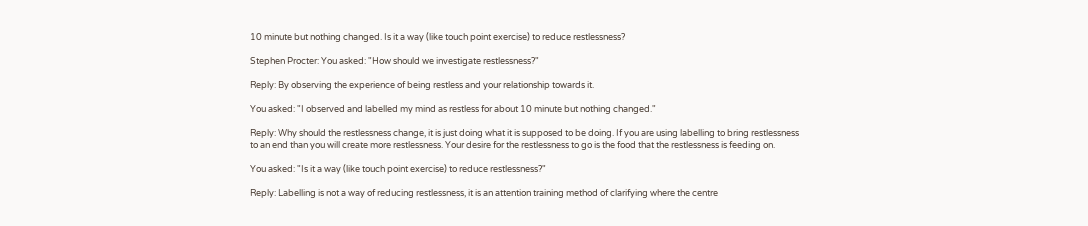10 minute but nothing changed. Is it a way (like touch point exercise) to reduce restlessness?

Stephen Procter: You asked: "How should we investigate restlessness?"

Reply: By observing the experience of being restless and your relationship towards it.

You asked: "I observed and labelled my mind as restless for about 10 minute but nothing changed."

Reply: Why should the restlessness change, it is just doing what it is supposed to be doing. If you are using labelling to bring restlessness to an end than you will create more restlessness. Your desire for the restlessness to go is the food that the restlessness is feeding on.

You asked: "Is it a way (like touch point exercise) to reduce restlessness?"

Reply: Labelling is not a way of reducing restlessness, it is an attention training method of clarifying where the centre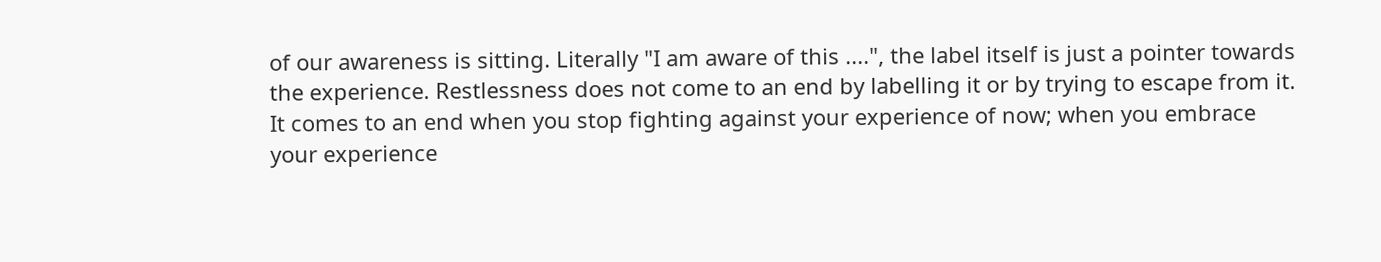of our awareness is sitting. Literally "I am aware of this ....", the label itself is just a pointer towards the experience. Restlessness does not come to an end by labelling it or by trying to escape from it. It comes to an end when you stop fighting against your experience of now; when you embrace your experience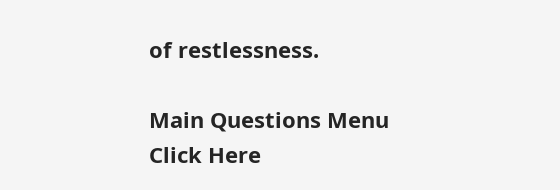of restlessness.

Main Questions Menu Click Here